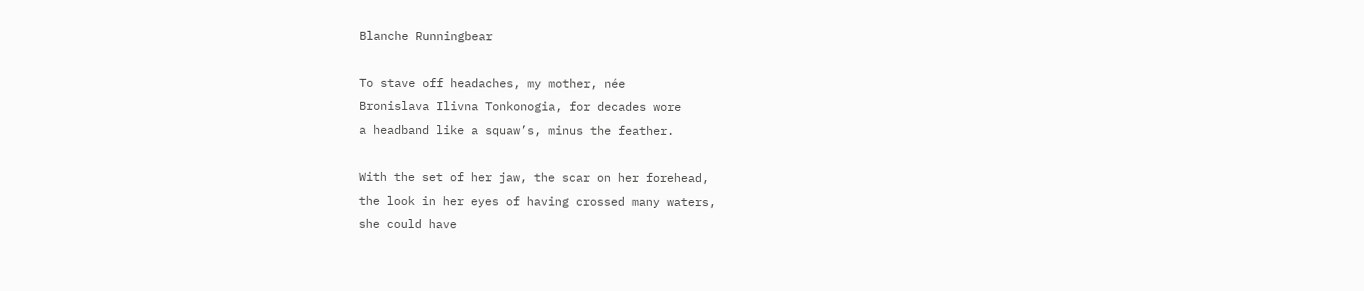Blanche Runningbear

To stave off headaches, my mother, née
Bronislava Ilivna Tonkonogia, for decades wore
a headband like a squaw’s, minus the feather.

With the set of her jaw, the scar on her forehead,
the look in her eyes of having crossed many waters,
she could have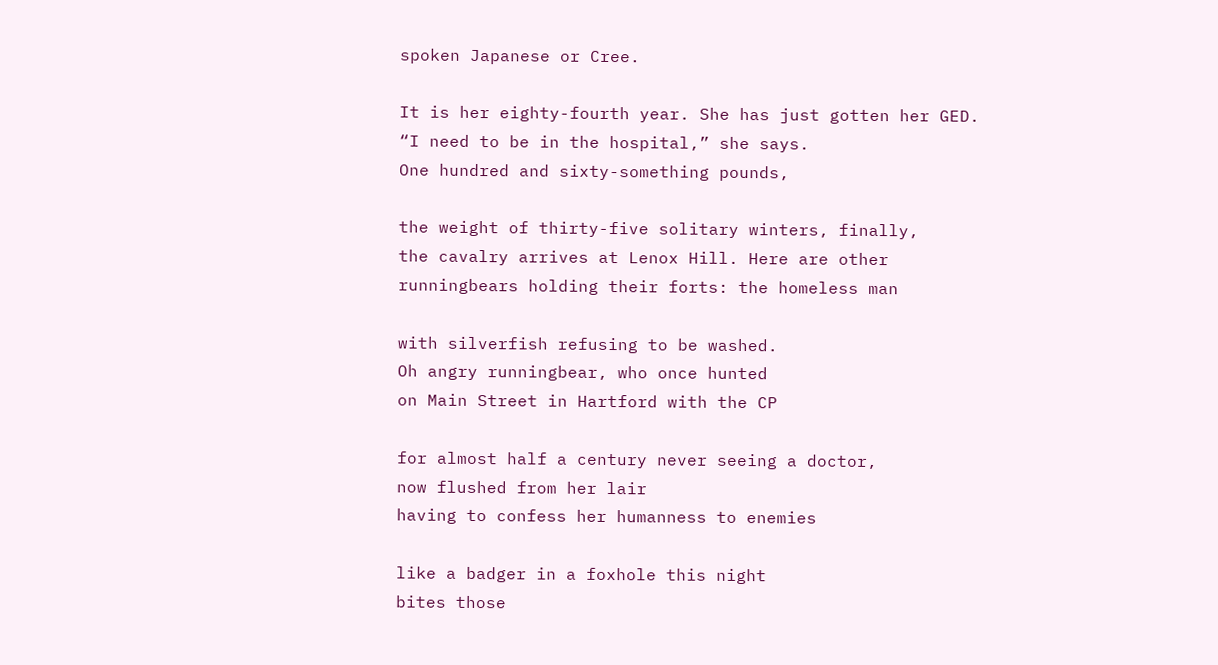spoken Japanese or Cree.

It is her eighty-fourth year. She has just gotten her GED.
“I need to be in the hospital,” she says.
One hundred and sixty-something pounds,

the weight of thirty-five solitary winters, finally,
the cavalry arrives at Lenox Hill. Here are other
runningbears holding their forts: the homeless man

with silverfish refusing to be washed.
Oh angry runningbear, who once hunted
on Main Street in Hartford with the CP

for almost half a century never seeing a doctor,
now flushed from her lair
having to confess her humanness to enemies

like a badger in a foxhole this night
bites those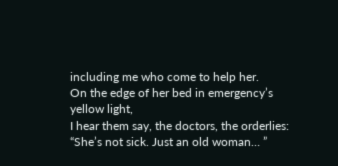including me who come to help her.
On the edge of her bed in emergency’s yellow light,
I hear them say, the doctors, the orderlies:
“She’s not sick. Just an old woman… ”